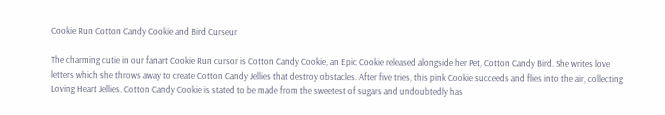Cookie Run Cotton Candy Cookie and Bird Curseur

The charming cutie in our fanart Cookie Run cursor is Cotton Candy Cookie, an Epic Cookie released alongside her Pet, Cotton Candy Bird. She writes love letters which she throws away to create Cotton Candy Jellies that destroy obstacles. After five tries, this pink Cookie succeeds and flies into the air, collecting Loving Heart Jellies. Cotton Candy Cookie is stated to be made from the sweetest of sugars and undoubtedly has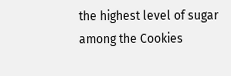the highest level of sugar among the Cookies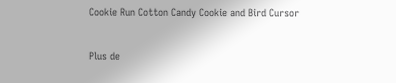Cookie Run Cotton Candy Cookie and Bird Cursor

Plus de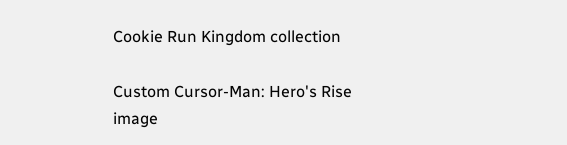Cookie Run Kingdom collection

Custom Cursor-Man: Hero's Rise image